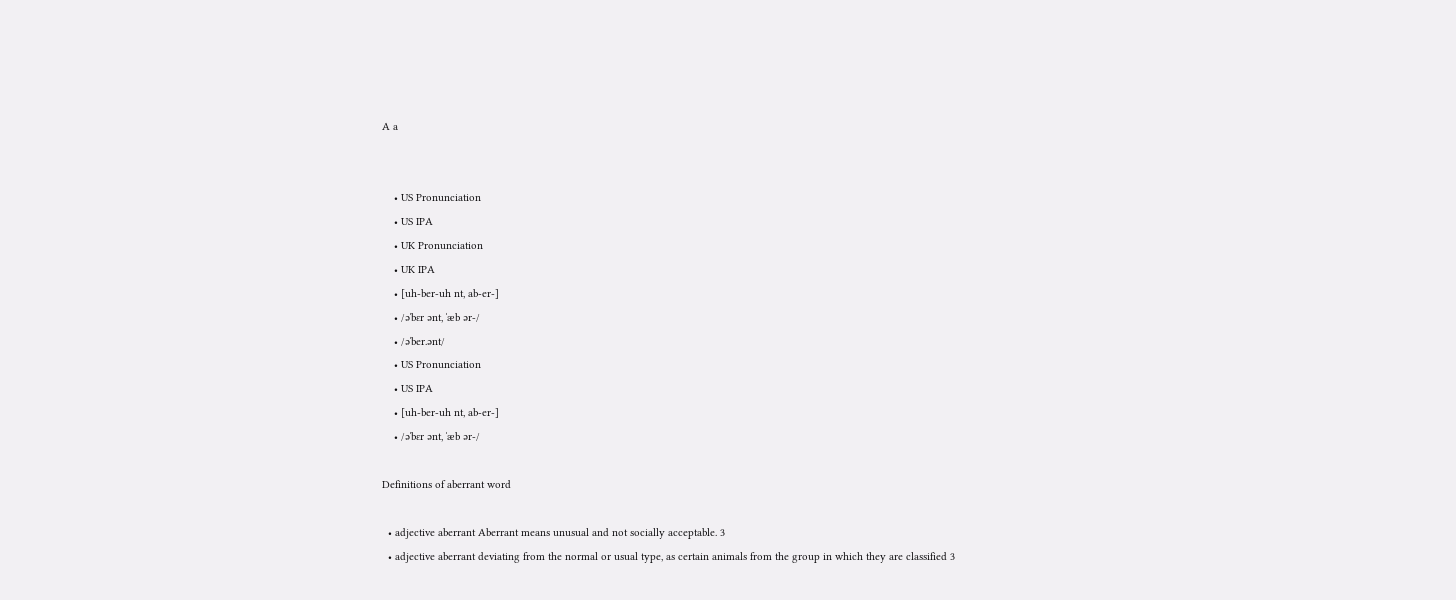A a


    • US Pronunciation
    • US IPA
    • UK Pronunciation
    • UK IPA
    • [uh-ber-uh nt, ab-er-]
    • /əˈbɛr ənt, ˈæb ər-/
    • /əˈber.ənt/
    • US Pronunciation
    • US IPA
    • [uh-ber-uh nt, ab-er-]
    • /əˈbɛr ənt, ˈæb ər-/

Definitions of aberrant word

  • adjective aberrant Aberrant means unusual and not socially acceptable. 3
  • adjective aberrant deviating from the normal or usual type, as certain animals from the group in which they are classified 3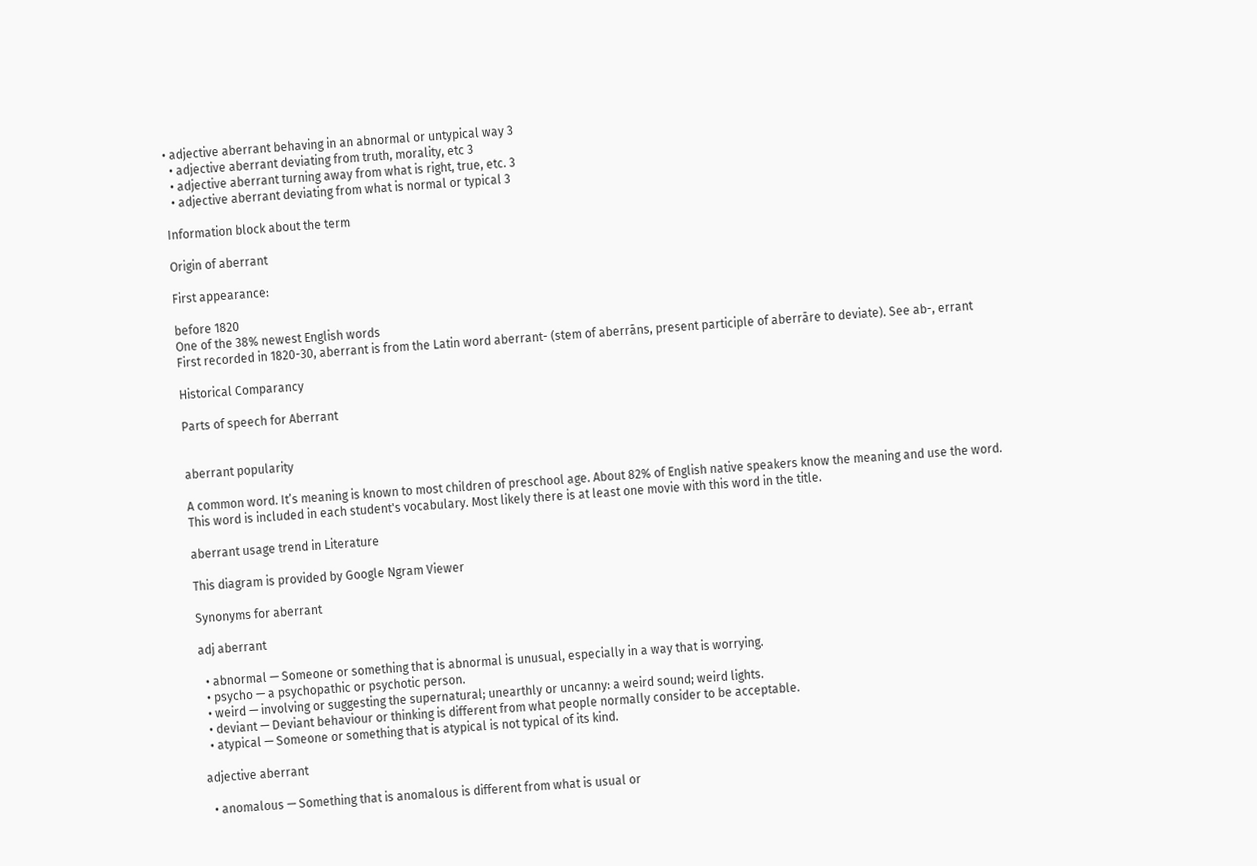• adjective aberrant behaving in an abnormal or untypical way 3
  • adjective aberrant deviating from truth, morality, etc 3
  • adjective aberrant turning away from what is right, true, etc. 3
  • adjective aberrant deviating from what is normal or typical 3

Information block about the term

Origin of aberrant

First appearance:

before 1820
One of the 38% newest English words
First recorded in 1820-30, aberrant is from the Latin word aberrant- (stem of aberrāns, present participle of aberrāre to deviate). See ab-, errant

Historical Comparancy

Parts of speech for Aberrant


aberrant popularity

A common word. It’s meaning is known to most children of preschool age. About 82% of English native speakers know the meaning and use the word.
This word is included in each student's vocabulary. Most likely there is at least one movie with this word in the title.

aberrant usage trend in Literature

This diagram is provided by Google Ngram Viewer

Synonyms for aberrant

adj aberrant

  • abnormal — Someone or something that is abnormal is unusual, especially in a way that is worrying.
  • psycho — a psychopathic or psychotic person.
  • weird — involving or suggesting the supernatural; unearthly or uncanny: a weird sound; weird lights.
  • deviant — Deviant behaviour or thinking is different from what people normally consider to be acceptable.
  • atypical — Someone or something that is atypical is not typical of its kind.

adjective aberrant

  • anomalous — Something that is anomalous is different from what is usual or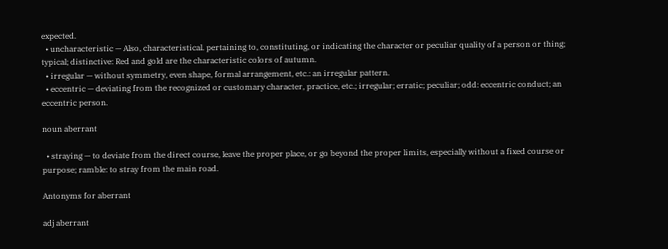expected.
  • uncharacteristic — Also, characteristical. pertaining to, constituting, or indicating the character or peculiar quality of a person or thing; typical; distinctive: Red and gold are the characteristic colors of autumn.
  • irregular — without symmetry, even shape, formal arrangement, etc.: an irregular pattern.
  • eccentric — deviating from the recognized or customary character, practice, etc.; irregular; erratic; peculiar; odd: eccentric conduct; an eccentric person.

noun aberrant

  • straying — to deviate from the direct course, leave the proper place, or go beyond the proper limits, especially without a fixed course or purpose; ramble: to stray from the main road.

Antonyms for aberrant

adj aberrant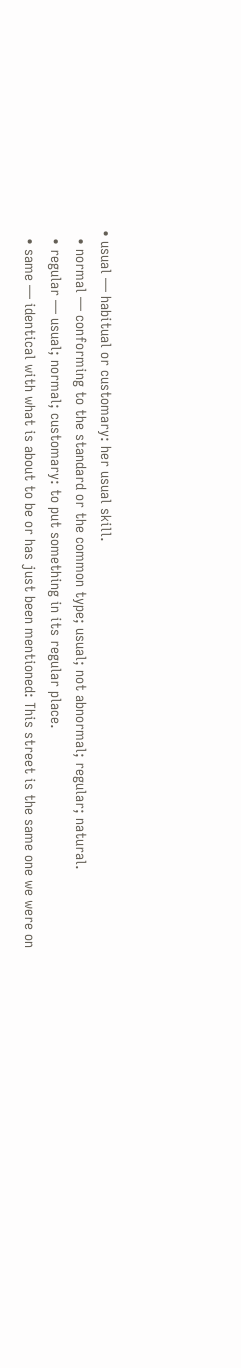• usual — habitual or customary: her usual skill.
  • normal — conforming to the standard or the common type; usual; not abnormal; regular; natural.
  • regular — usual; normal; customary: to put something in its regular place.
  • same — identical with what is about to be or has just been mentioned: This street is the same one we were on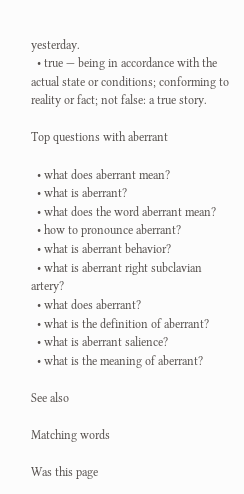yesterday.
  • true — being in accordance with the actual state or conditions; conforming to reality or fact; not false: a true story.

Top questions with aberrant

  • what does aberrant mean?
  • what is aberrant?
  • what does the word aberrant mean?
  • how to pronounce aberrant?
  • what is aberrant behavior?
  • what is aberrant right subclavian artery?
  • what does aberrant?
  • what is the definition of aberrant?
  • what is aberrant salience?
  • what is the meaning of aberrant?

See also

Matching words

Was this page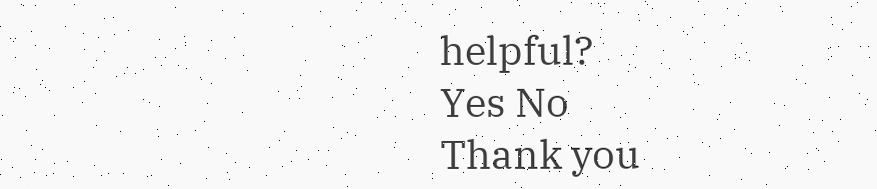helpful?
Yes No
Thank you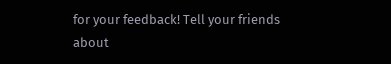for your feedback! Tell your friends about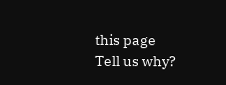this page
Tell us why?